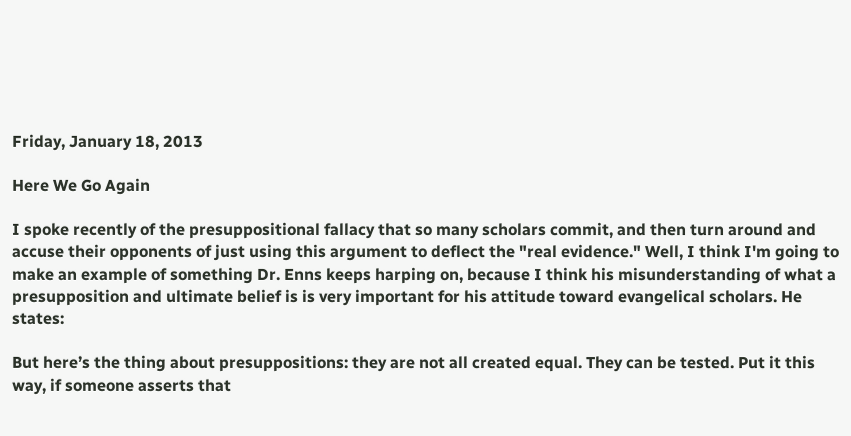Friday, January 18, 2013

Here We Go Again

I spoke recently of the presuppositional fallacy that so many scholars commit, and then turn around and accuse their opponents of just using this argument to deflect the "real evidence." Well, I think I'm going to make an example of something Dr. Enns keeps harping on, because I think his misunderstanding of what a presupposition and ultimate belief is is very important for his attitude toward evangelical scholars. He states:

But here’s the thing about presuppositions: they are not all created equal. They can be tested. Put it this way, if someone asserts that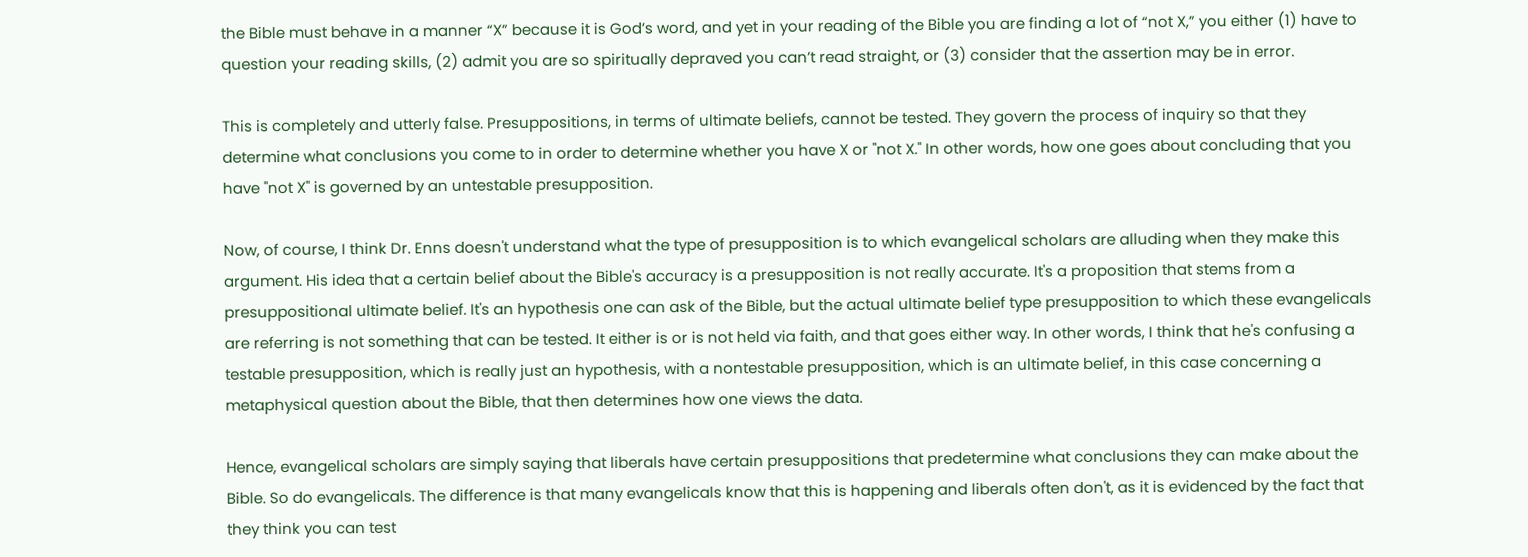the Bible must behave in a manner “X” because it is God’s word, and yet in your reading of the Bible you are finding a lot of “not X,” you either (1) have to question your reading skills, (2) admit you are so spiritually depraved you can’t read straight, or (3) consider that the assertion may be in error.

This is completely and utterly false. Presuppositions, in terms of ultimate beliefs, cannot be tested. They govern the process of inquiry so that they determine what conclusions you come to in order to determine whether you have X or "not X." In other words, how one goes about concluding that you have "not X" is governed by an untestable presupposition.

Now, of course, I think Dr. Enns doesn't understand what the type of presupposition is to which evangelical scholars are alluding when they make this argument. His idea that a certain belief about the Bible's accuracy is a presupposition is not really accurate. It's a proposition that stems from a presuppositional ultimate belief. It's an hypothesis one can ask of the Bible, but the actual ultimate belief type presupposition to which these evangelicals are referring is not something that can be tested. It either is or is not held via faith, and that goes either way. In other words, I think that he's confusing a testable presupposition, which is really just an hypothesis, with a nontestable presupposition, which is an ultimate belief, in this case concerning a metaphysical question about the Bible, that then determines how one views the data.

Hence, evangelical scholars are simply saying that liberals have certain presuppositions that predetermine what conclusions they can make about the Bible. So do evangelicals. The difference is that many evangelicals know that this is happening and liberals often don't, as it is evidenced by the fact that they think you can test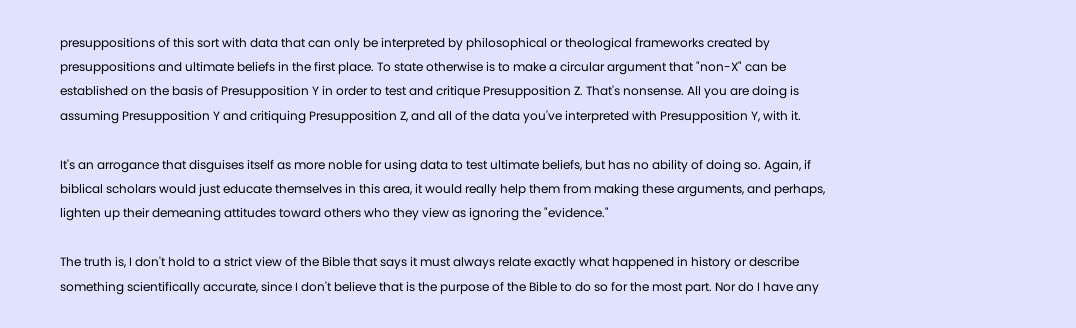presuppositions of this sort with data that can only be interpreted by philosophical or theological frameworks created by presuppositions and ultimate beliefs in the first place. To state otherwise is to make a circular argument that "non-X" can be established on the basis of Presupposition Y in order to test and critique Presupposition Z. That's nonsense. All you are doing is assuming Presupposition Y and critiquing Presupposition Z, and all of the data you've interpreted with Presupposition Y, with it.

It's an arrogance that disguises itself as more noble for using data to test ultimate beliefs, but has no ability of doing so. Again, if biblical scholars would just educate themselves in this area, it would really help them from making these arguments, and perhaps, lighten up their demeaning attitudes toward others who they view as ignoring the "evidence."

The truth is, I don't hold to a strict view of the Bible that says it must always relate exactly what happened in history or describe something scientifically accurate, since I don't believe that is the purpose of the Bible to do so for the most part. Nor do I have any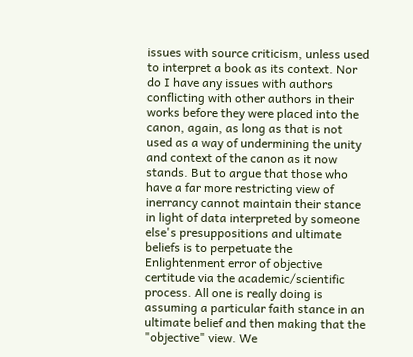issues with source criticism, unless used to interpret a book as its context. Nor do I have any issues with authors conflicting with other authors in their works before they were placed into the canon, again, as long as that is not used as a way of undermining the unity and context of the canon as it now stands. But to argue that those who have a far more restricting view of inerrancy cannot maintain their stance in light of data interpreted by someone else's presuppositions and ultimate beliefs is to perpetuate the Enlightenment error of objective certitude via the academic/scientific process. All one is really doing is assuming a particular faith stance in an ultimate belief and then making that the "objective" view. We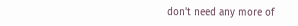don't need any more of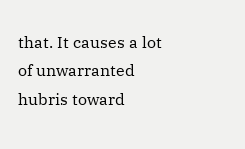that. It causes a lot of unwarranted hubris toward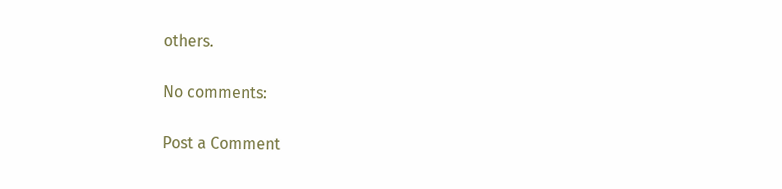others.

No comments:

Post a Comment